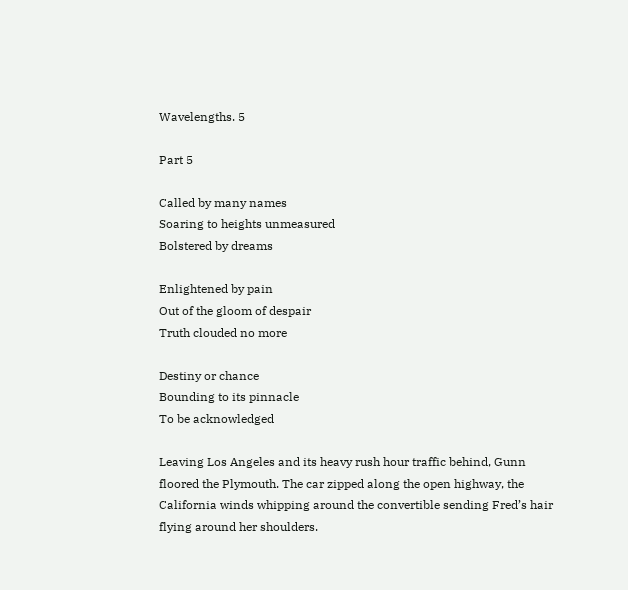Wavelengths. 5

Part 5

Called by many names
Soaring to heights unmeasured
Bolstered by dreams

Enlightened by pain
Out of the gloom of despair
Truth clouded no more

Destiny or chance
Bounding to its pinnacle
To be acknowledged

Leaving Los Angeles and its heavy rush hour traffic behind, Gunn floored the Plymouth. The car zipped along the open highway, the California winds whipping around the convertible sending Fred’s hair flying around her shoulders.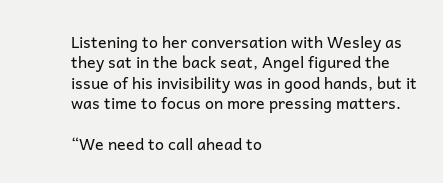Listening to her conversation with Wesley as they sat in the back seat, Angel figured the issue of his invisibility was in good hands, but it was time to focus on more pressing matters.

“We need to call ahead to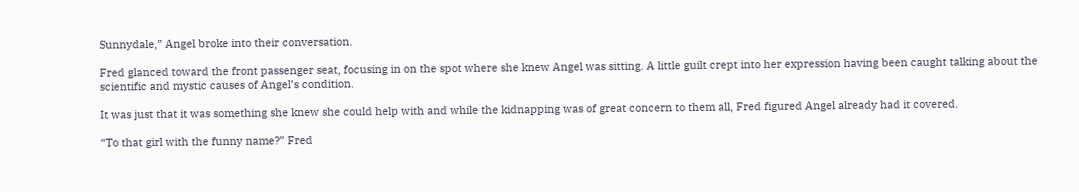Sunnydale,” Angel broke into their conversation.

Fred glanced toward the front passenger seat, focusing in on the spot where she knew Angel was sitting. A little guilt crept into her expression having been caught talking about the scientific and mystic causes of Angel’s condition.

It was just that it was something she knew she could help with and while the kidnapping was of great concern to them all, Fred figured Angel already had it covered.

“To that girl with the funny name?” Fred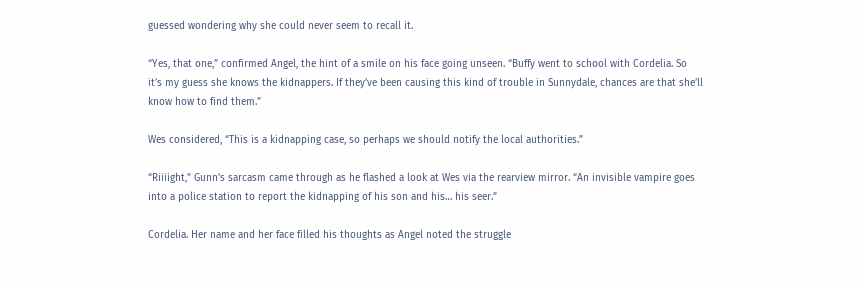guessed wondering why she could never seem to recall it.

“Yes, that one,” confirmed Angel, the hint of a smile on his face going unseen. “Buffy went to school with Cordelia. So it’s my guess she knows the kidnappers. If they’ve been causing this kind of trouble in Sunnydale, chances are that she’ll know how to find them.”

Wes considered, “This is a kidnapping case, so perhaps we should notify the local authorities.”

“Riiiight,” Gunn’s sarcasm came through as he flashed a look at Wes via the rearview mirror. “An invisible vampire goes into a police station to report the kidnapping of his son and his… his seer.”

Cordelia. Her name and her face filled his thoughts as Angel noted the struggle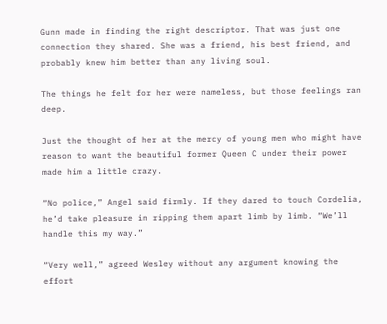Gunn made in finding the right descriptor. That was just one connection they shared. She was a friend, his best friend, and probably knew him better than any living soul.

The things he felt for her were nameless, but those feelings ran deep.

Just the thought of her at the mercy of young men who might have reason to want the beautiful former Queen C under their power made him a little crazy.

“No police,” Angel said firmly. If they dared to touch Cordelia, he’d take pleasure in ripping them apart limb by limb. “We’ll handle this my way.”

“Very well,” agreed Wesley without any argument knowing the effort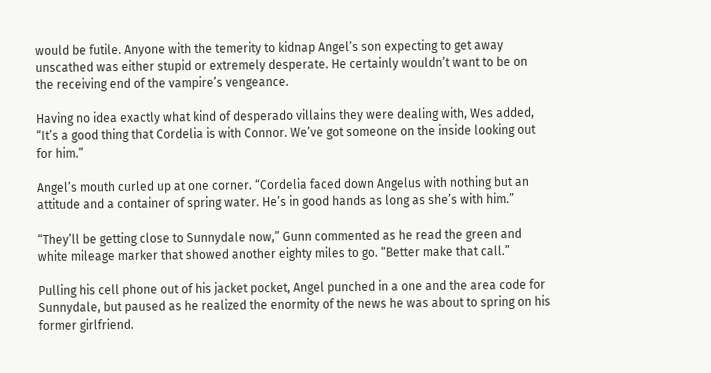would be futile. Anyone with the temerity to kidnap Angel’s son expecting to get away unscathed was either stupid or extremely desperate. He certainly wouldn’t want to be on the receiving end of the vampire’s vengeance.

Having no idea exactly what kind of desperado villains they were dealing with, Wes added, “It’s a good thing that Cordelia is with Connor. We’ve got someone on the inside looking out for him.”

Angel’s mouth curled up at one corner. “Cordelia faced down Angelus with nothing but an attitude and a container of spring water. He’s in good hands as long as she’s with him.”

“They’ll be getting close to Sunnydale now,” Gunn commented as he read the green and white mileage marker that showed another eighty miles to go. “Better make that call.”

Pulling his cell phone out of his jacket pocket, Angel punched in a one and the area code for Sunnydale, but paused as he realized the enormity of the news he was about to spring on his former girlfriend.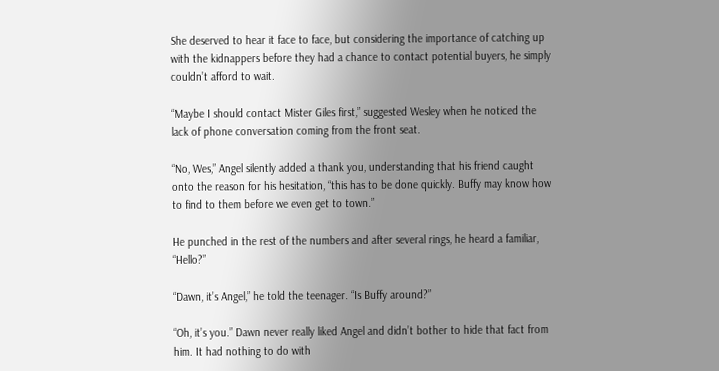She deserved to hear it face to face, but considering the importance of catching up with the kidnappers before they had a chance to contact potential buyers, he simply couldn’t afford to wait.

“Maybe I should contact Mister Giles first,” suggested Wesley when he noticed the lack of phone conversation coming from the front seat.

“No, Wes,” Angel silently added a thank you, understanding that his friend caught onto the reason for his hesitation, “this has to be done quickly. Buffy may know how to find to them before we even get to town.”

He punched in the rest of the numbers and after several rings, he heard a familiar, “Hello?”

“Dawn, it’s Angel,” he told the teenager. “Is Buffy around?”

“Oh, it’s you.” Dawn never really liked Angel and didn’t bother to hide that fact from him. It had nothing to do with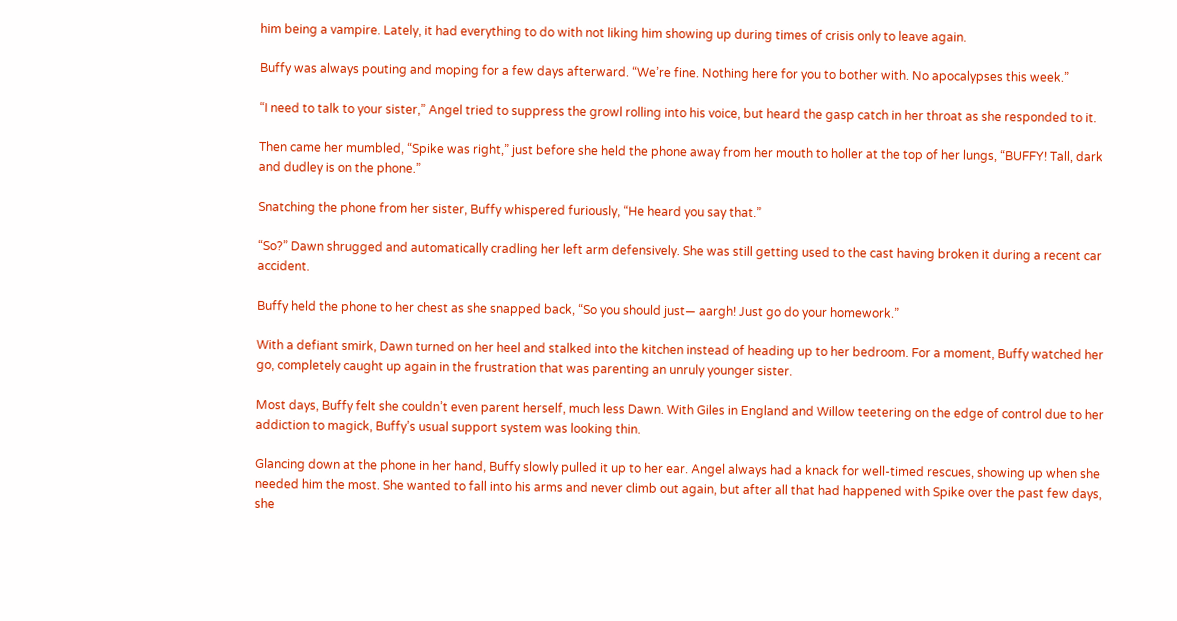him being a vampire. Lately, it had everything to do with not liking him showing up during times of crisis only to leave again.

Buffy was always pouting and moping for a few days afterward. “We’re fine. Nothing here for you to bother with. No apocalypses this week.”

“I need to talk to your sister,” Angel tried to suppress the growl rolling into his voice, but heard the gasp catch in her throat as she responded to it.

Then came her mumbled, “Spike was right,” just before she held the phone away from her mouth to holler at the top of her lungs, “BUFFY! Tall, dark and dudley is on the phone.”

Snatching the phone from her sister, Buffy whispered furiously, “He heard you say that.”

“So?” Dawn shrugged and automatically cradling her left arm defensively. She was still getting used to the cast having broken it during a recent car accident.

Buffy held the phone to her chest as she snapped back, “So you should just— aargh! Just go do your homework.”

With a defiant smirk, Dawn turned on her heel and stalked into the kitchen instead of heading up to her bedroom. For a moment, Buffy watched her go, completely caught up again in the frustration that was parenting an unruly younger sister.

Most days, Buffy felt she couldn’t even parent herself, much less Dawn. With Giles in England and Willow teetering on the edge of control due to her addiction to magick, Buffy’s usual support system was looking thin.

Glancing down at the phone in her hand, Buffy slowly pulled it up to her ear. Angel always had a knack for well-timed rescues, showing up when she needed him the most. She wanted to fall into his arms and never climb out again, but after all that had happened with Spike over the past few days, she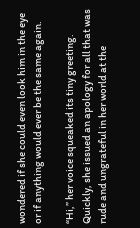wondered if she could even look him in the eye or if anything would ever be the same again.

“Hi,” her voice squeaked its tiny greeting. Quickly, she issued an apology for all that was rude and ungrateful in her world at the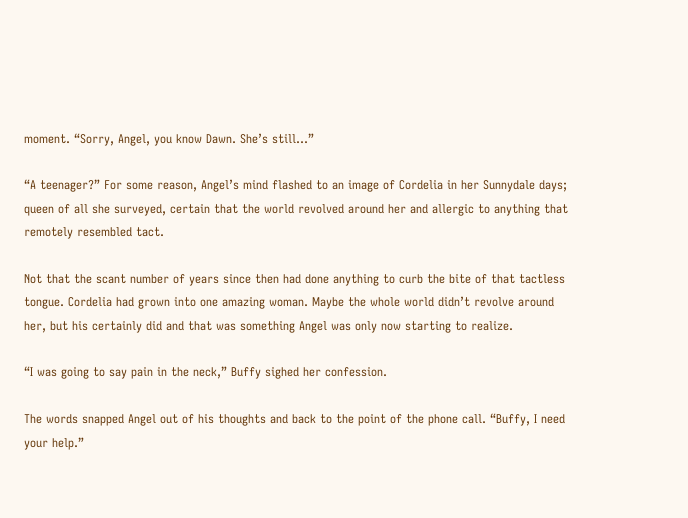moment. “Sorry, Angel, you know Dawn. She’s still…”

“A teenager?” For some reason, Angel’s mind flashed to an image of Cordelia in her Sunnydale days; queen of all she surveyed, certain that the world revolved around her and allergic to anything that remotely resembled tact.

Not that the scant number of years since then had done anything to curb the bite of that tactless tongue. Cordelia had grown into one amazing woman. Maybe the whole world didn’t revolve around her, but his certainly did and that was something Angel was only now starting to realize.

“I was going to say pain in the neck,” Buffy sighed her confession.

The words snapped Angel out of his thoughts and back to the point of the phone call. “Buffy, I need your help.”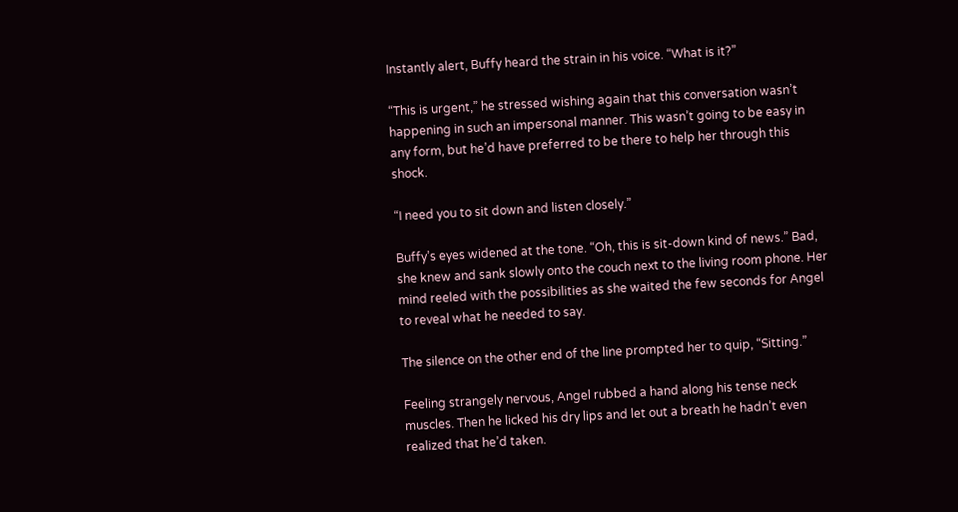Instantly alert, Buffy heard the strain in his voice. “What is it?”

“This is urgent,” he stressed wishing again that this conversation wasn’t happening in such an impersonal manner. This wasn’t going to be easy in any form, but he’d have preferred to be there to help her through this shock.

“I need you to sit down and listen closely.”

Buffy’s eyes widened at the tone. “Oh, this is sit-down kind of news.” Bad, she knew and sank slowly onto the couch next to the living room phone. Her mind reeled with the possibilities as she waited the few seconds for Angel to reveal what he needed to say.

The silence on the other end of the line prompted her to quip, “Sitting.”

Feeling strangely nervous, Angel rubbed a hand along his tense neck muscles. Then he licked his dry lips and let out a breath he hadn’t even realized that he’d taken.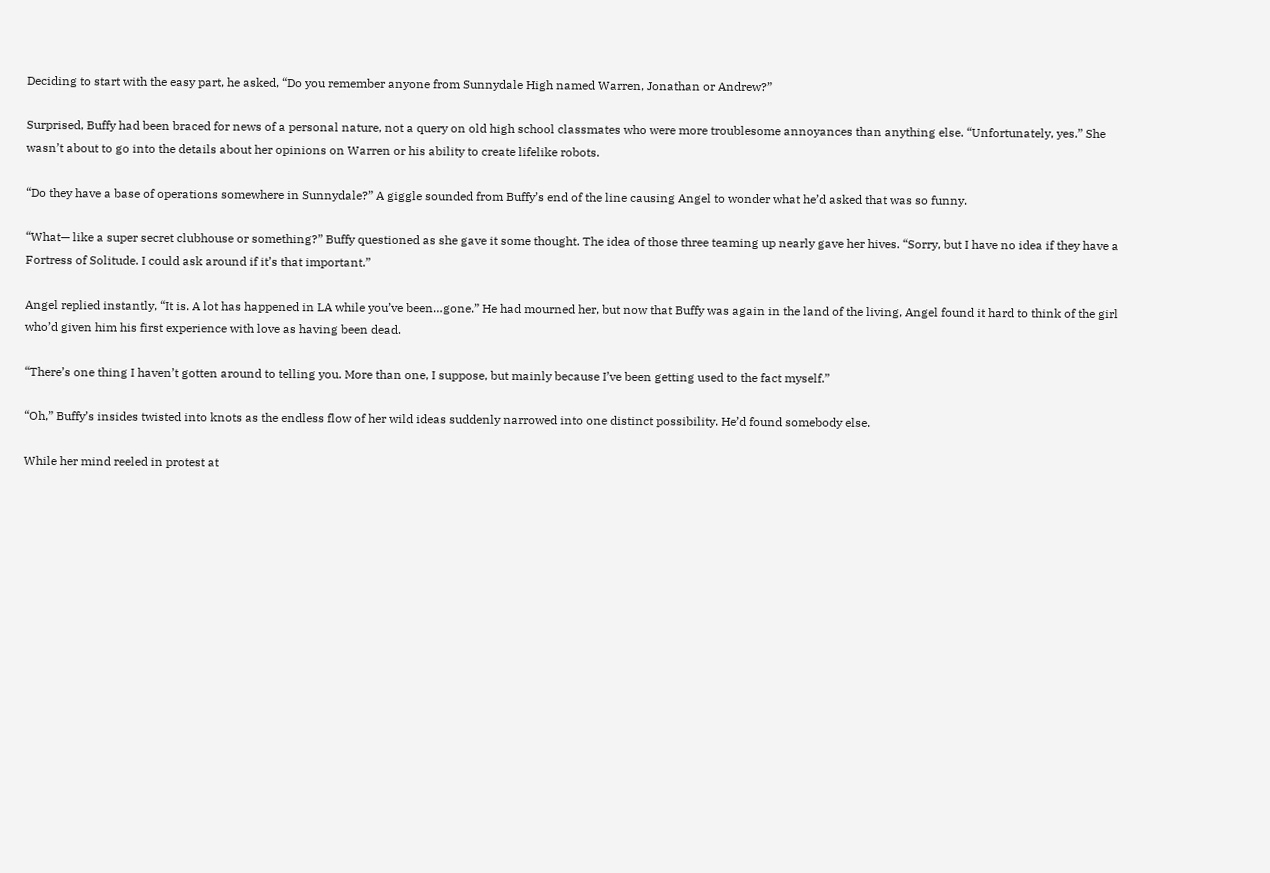Deciding to start with the easy part, he asked, “Do you remember anyone from Sunnydale High named Warren, Jonathan or Andrew?”

Surprised, Buffy had been braced for news of a personal nature, not a query on old high school classmates who were more troublesome annoyances than anything else. “Unfortunately, yes.” She wasn’t about to go into the details about her opinions on Warren or his ability to create lifelike robots.

“Do they have a base of operations somewhere in Sunnydale?” A giggle sounded from Buffy’s end of the line causing Angel to wonder what he’d asked that was so funny.

“What— like a super secret clubhouse or something?” Buffy questioned as she gave it some thought. The idea of those three teaming up nearly gave her hives. “Sorry, but I have no idea if they have a Fortress of Solitude. I could ask around if it’s that important.”

Angel replied instantly, “It is. A lot has happened in LA while you’ve been…gone.” He had mourned her, but now that Buffy was again in the land of the living, Angel found it hard to think of the girl who’d given him his first experience with love as having been dead.

“There’s one thing I haven’t gotten around to telling you. More than one, I suppose, but mainly because I’ve been getting used to the fact myself.”

“Oh,” Buffy’s insides twisted into knots as the endless flow of her wild ideas suddenly narrowed into one distinct possibility. He’d found somebody else.

While her mind reeled in protest at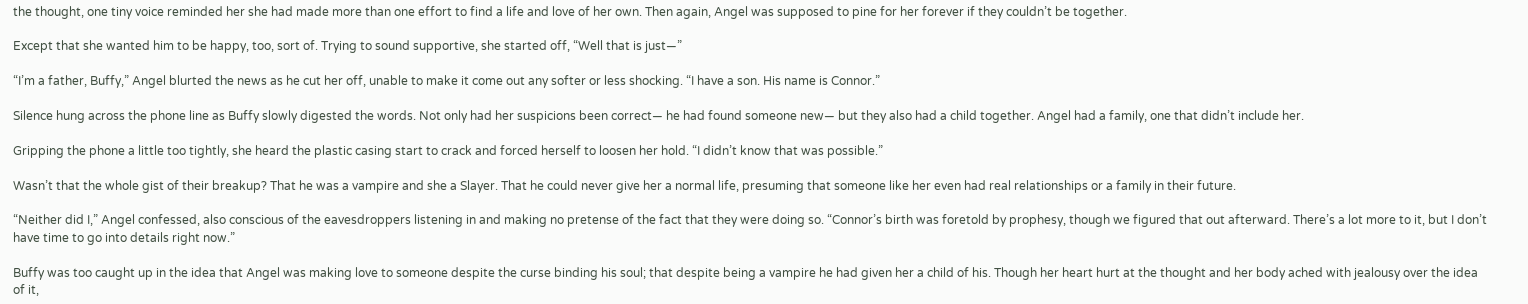the thought, one tiny voice reminded her she had made more than one effort to find a life and love of her own. Then again, Angel was supposed to pine for her forever if they couldn’t be together.

Except that she wanted him to be happy, too, sort of. Trying to sound supportive, she started off, “Well that is just—”

“I’m a father, Buffy,” Angel blurted the news as he cut her off, unable to make it come out any softer or less shocking. “I have a son. His name is Connor.”

Silence hung across the phone line as Buffy slowly digested the words. Not only had her suspicions been correct— he had found someone new— but they also had a child together. Angel had a family, one that didn’t include her.

Gripping the phone a little too tightly, she heard the plastic casing start to crack and forced herself to loosen her hold. “I didn’t know that was possible.”

Wasn’t that the whole gist of their breakup? That he was a vampire and she a Slayer. That he could never give her a normal life, presuming that someone like her even had real relationships or a family in their future.

“Neither did I,” Angel confessed, also conscious of the eavesdroppers listening in and making no pretense of the fact that they were doing so. “Connor’s birth was foretold by prophesy, though we figured that out afterward. There’s a lot more to it, but I don’t have time to go into details right now.”

Buffy was too caught up in the idea that Angel was making love to someone despite the curse binding his soul; that despite being a vampire he had given her a child of his. Though her heart hurt at the thought and her body ached with jealousy over the idea of it,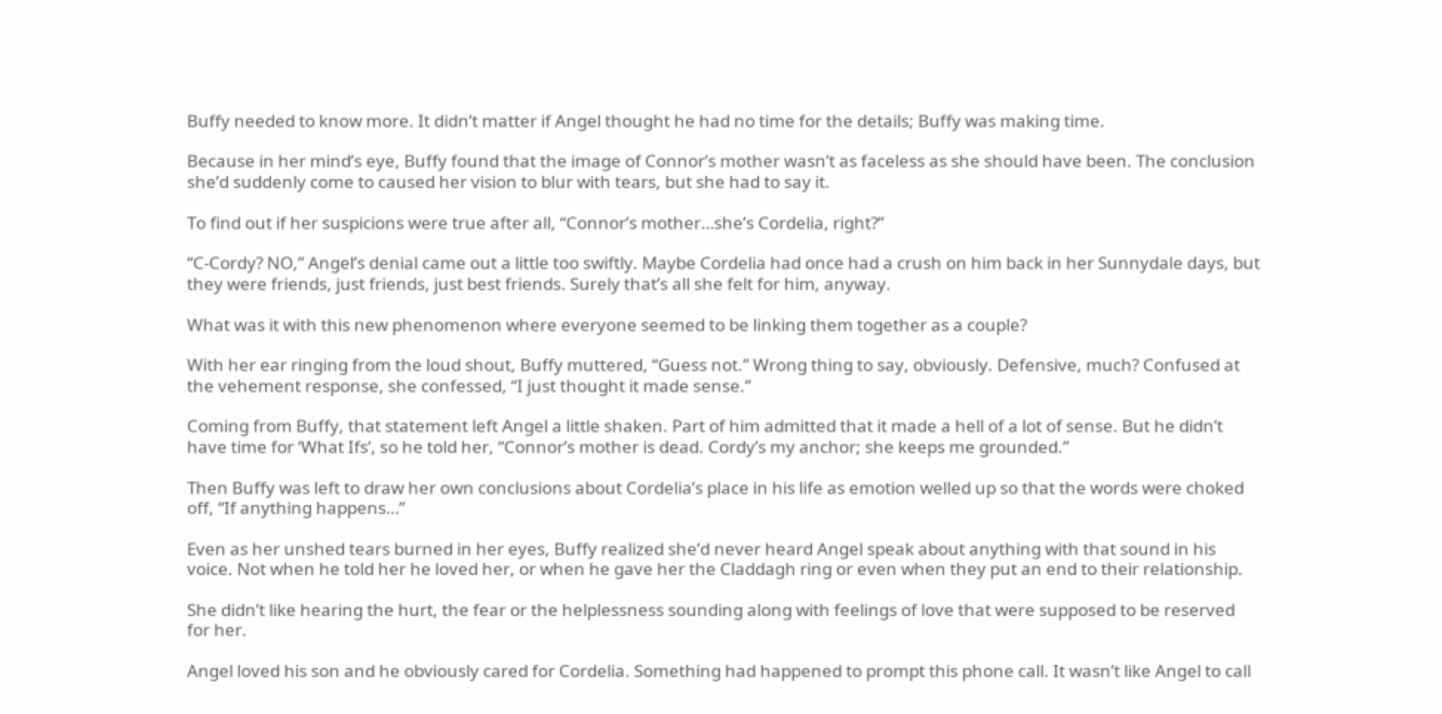Buffy needed to know more. It didn’t matter if Angel thought he had no time for the details; Buffy was making time.

Because in her mind’s eye, Buffy found that the image of Connor’s mother wasn’t as faceless as she should have been. The conclusion she’d suddenly come to caused her vision to blur with tears, but she had to say it.

To find out if her suspicions were true after all, “Connor’s mother…she’s Cordelia, right?”

“C-Cordy? NO,” Angel’s denial came out a little too swiftly. Maybe Cordelia had once had a crush on him back in her Sunnydale days, but they were friends, just friends, just best friends. Surely that’s all she felt for him, anyway.

What was it with this new phenomenon where everyone seemed to be linking them together as a couple?

With her ear ringing from the loud shout, Buffy muttered, “Guess not.” Wrong thing to say, obviously. Defensive, much? Confused at the vehement response, she confessed, “I just thought it made sense.”

Coming from Buffy, that statement left Angel a little shaken. Part of him admitted that it made a hell of a lot of sense. But he didn’t have time for ‘What Ifs’, so he told her, “Connor’s mother is dead. Cordy’s my anchor; she keeps me grounded.”

Then Buffy was left to draw her own conclusions about Cordelia’s place in his life as emotion welled up so that the words were choked off, “If anything happens…”

Even as her unshed tears burned in her eyes, Buffy realized she’d never heard Angel speak about anything with that sound in his voice. Not when he told her he loved her, or when he gave her the Claddagh ring or even when they put an end to their relationship.

She didn’t like hearing the hurt, the fear or the helplessness sounding along with feelings of love that were supposed to be reserved for her.

Angel loved his son and he obviously cared for Cordelia. Something had happened to prompt this phone call. It wasn’t like Angel to call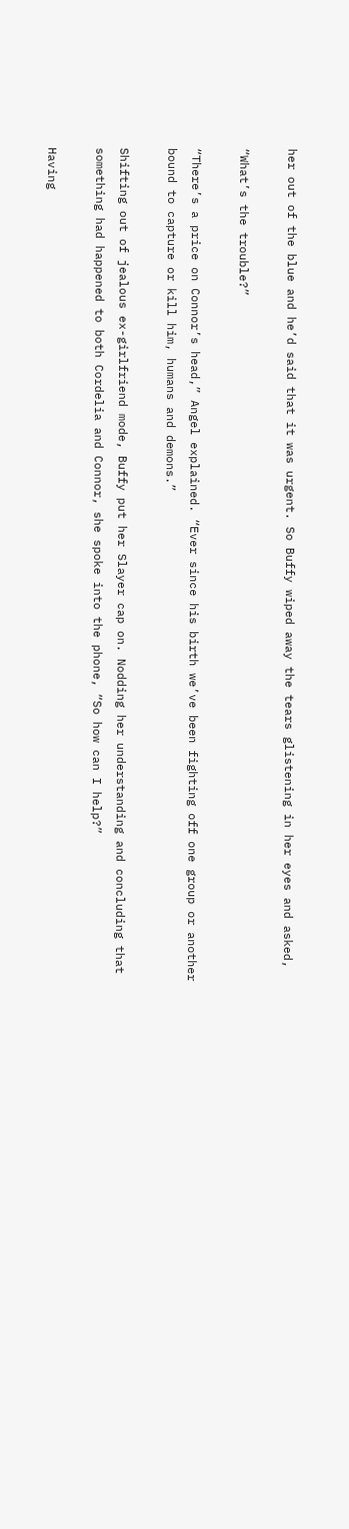her out of the blue and he’d said that it was urgent. So Buffy wiped away the tears glistening in her eyes and asked,

“What’s the trouble?”

“There’s a price on Connor’s head,” Angel explained. “Ever since his birth we’ve been fighting off one group or another bound to capture or kill him, humans and demons.”

Shifting out of jealous ex-girlfriend mode, Buffy put her Slayer cap on. Nodding her understanding and concluding that something had happened to both Cordelia and Connor, she spoke into the phone, “So how can I help?”

Having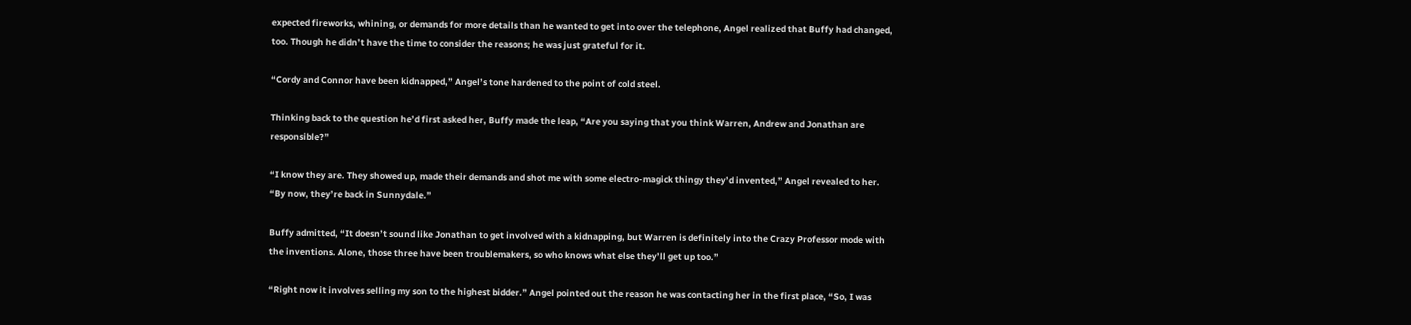expected fireworks, whining, or demands for more details than he wanted to get into over the telephone, Angel realized that Buffy had changed, too. Though he didn’t have the time to consider the reasons; he was just grateful for it.

“Cordy and Connor have been kidnapped,” Angel’s tone hardened to the point of cold steel.

Thinking back to the question he’d first asked her, Buffy made the leap, “Are you saying that you think Warren, Andrew and Jonathan are responsible?”

“I know they are. They showed up, made their demands and shot me with some electro-magick thingy they’d invented,” Angel revealed to her. “By now, they’re back in Sunnydale.”

Buffy admitted, “It doesn’t sound like Jonathan to get involved with a kidnapping, but Warren is definitely into the Crazy Professor mode with the inventions. Alone, those three have been troublemakers, so who knows what else they’ll get up too.”

“Right now it involves selling my son to the highest bidder.” Angel pointed out the reason he was contacting her in the first place, “So, I was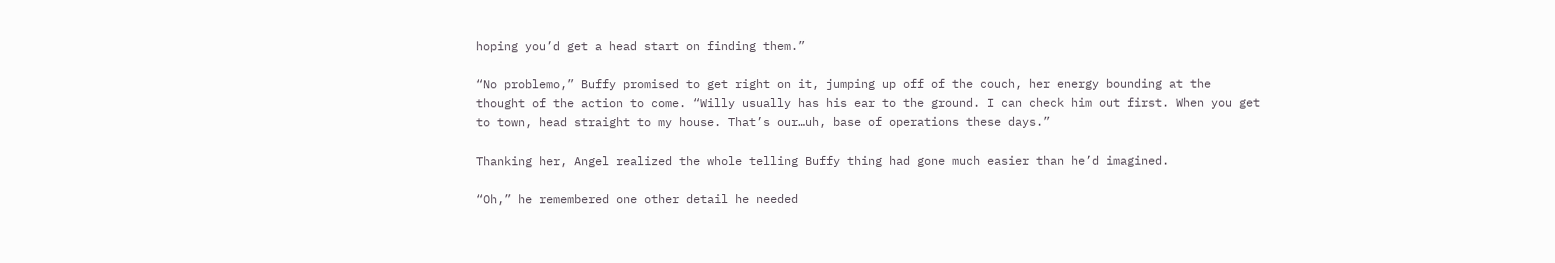hoping you’d get a head start on finding them.”

“No problemo,” Buffy promised to get right on it, jumping up off of the couch, her energy bounding at the thought of the action to come. “Willy usually has his ear to the ground. I can check him out first. When you get to town, head straight to my house. That’s our…uh, base of operations these days.”

Thanking her, Angel realized the whole telling Buffy thing had gone much easier than he’d imagined.

“Oh,” he remembered one other detail he needed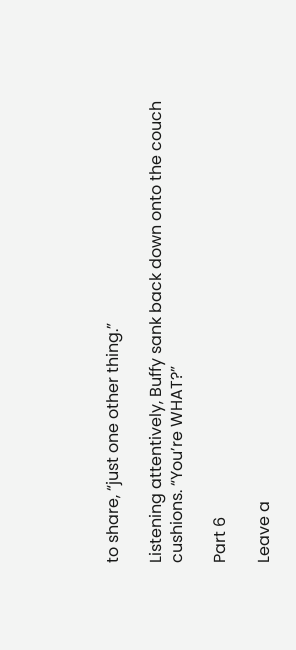to share, “just one other thing.”

Listening attentively, Buffy sank back down onto the couch cushions. “You’re WHAT?”

Part 6

Leave a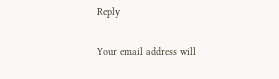Reply

Your email address will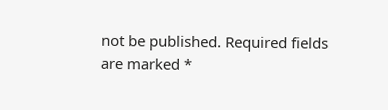not be published. Required fields are marked *